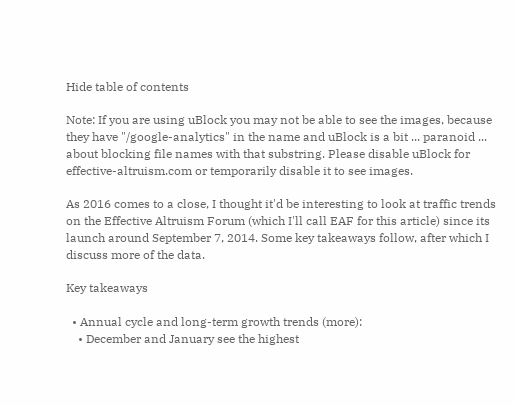Hide table of contents

Note: If you are using uBlock you may not be able to see the images, because they have "/google-analytics" in the name and uBlock is a bit ... paranoid ... about blocking file names with that substring. Please disable uBlock for effective-altruism.com or temporarily disable it to see images.

As 2016 comes to a close, I thought it'd be interesting to look at traffic trends on the Effective Altruism Forum (which I'll call EAF for this article) since its launch around September 7, 2014. Some key takeaways follow, after which I discuss more of the data.

Key takeaways

  • Annual cycle and long-term growth trends (more):
    • December and January see the highest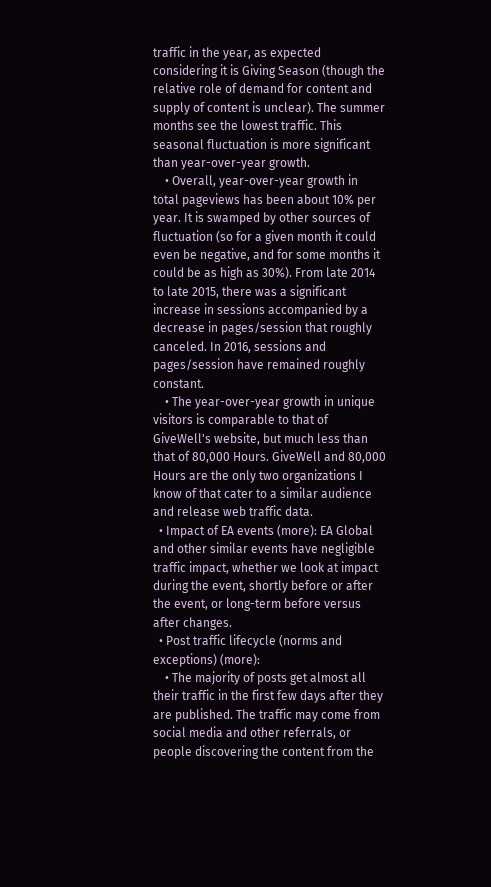traffic in the year, as expected considering it is Giving Season (though the relative role of demand for content and supply of content is unclear). The summer months see the lowest traffic. This seasonal fluctuation is more significant than year-over-year growth.
    • Overall, year-over-year growth in total pageviews has been about 10% per year. It is swamped by other sources of fluctuation (so for a given month it could even be negative, and for some months it could be as high as 30%). From late 2014 to late 2015, there was a significant increase in sessions accompanied by a decrease in pages/session that roughly canceled. In 2016, sessions and pages/session have remained roughly constant.
    • The year-over-year growth in unique visitors is comparable to that of GiveWell's website, but much less than that of 80,000 Hours. GiveWell and 80,000 Hours are the only two organizations I know of that cater to a similar audience and release web traffic data.
  • Impact of EA events (more): EA Global and other similar events have negligible traffic impact, whether we look at impact during the event, shortly before or after the event, or long-term before versus after changes.
  • Post traffic lifecycle (norms and exceptions) (more):
    • The majority of posts get almost all their traffic in the first few days after they are published. The traffic may come from social media and other referrals, or people discovering the content from the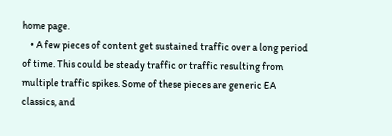home page.
    • A few pieces of content get sustained traffic over a long period of time. This could be steady traffic or traffic resulting from multiple traffic spikes. Some of these pieces are generic EA classics, and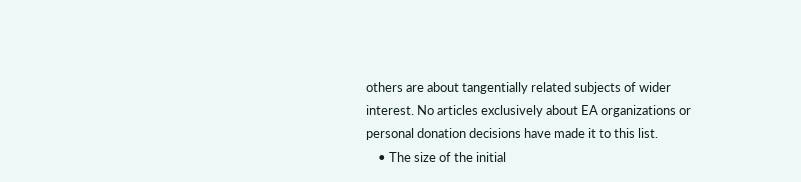others are about tangentially related subjects of wider interest. No articles exclusively about EA organizations or personal donation decisions have made it to this list.
    • The size of the initial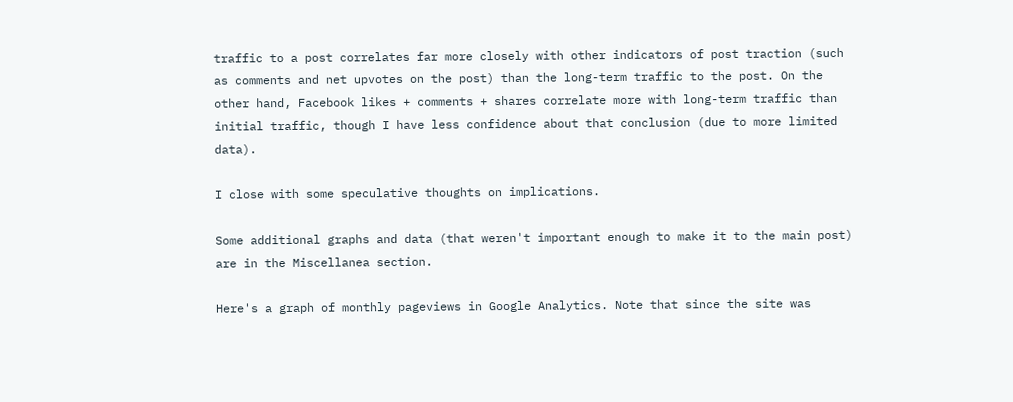traffic to a post correlates far more closely with other indicators of post traction (such as comments and net upvotes on the post) than the long-term traffic to the post. On the other hand, Facebook likes + comments + shares correlate more with long-term traffic than initial traffic, though I have less confidence about that conclusion (due to more limited data).

I close with some speculative thoughts on implications.

Some additional graphs and data (that weren't important enough to make it to the main post) are in the Miscellanea section.

Here's a graph of monthly pageviews in Google Analytics. Note that since the site was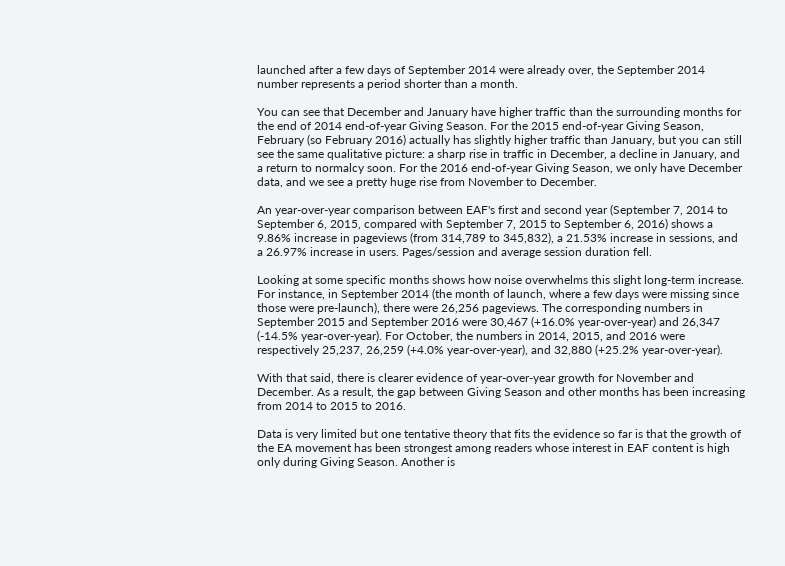launched after a few days of September 2014 were already over, the September 2014 number represents a period shorter than a month.

You can see that December and January have higher traffic than the surrounding months for the end of 2014 end-of-year Giving Season. For the 2015 end-of-year Giving Season, February (so February 2016) actually has slightly higher traffic than January, but you can still see the same qualitative picture: a sharp rise in traffic in December, a decline in January, and a return to normalcy soon. For the 2016 end-of-year Giving Season, we only have December data, and we see a pretty huge rise from November to December.

An year-over-year comparison between EAF's first and second year (September 7, 2014 to September 6, 2015, compared with September 7, 2015 to September 6, 2016) shows a 9.86% increase in pageviews (from 314,789 to 345,832), a 21.53% increase in sessions, and a 26.97% increase in users. Pages/session and average session duration fell.

Looking at some specific months shows how noise overwhelms this slight long-term increase. For instance, in September 2014 (the month of launch, where a few days were missing since those were pre-launch), there were 26,256 pageviews. The corresponding numbers in September 2015 and September 2016 were 30,467 (+16.0% year-over-year) and 26,347 (-14.5% year-over-year). For October, the numbers in 2014, 2015, and 2016 were respectively 25,237, 26,259 (+4.0% year-over-year), and 32,880 (+25.2% year-over-year).

With that said, there is clearer evidence of year-over-year growth for November and December. As a result, the gap between Giving Season and other months has been increasing from 2014 to 2015 to 2016.

Data is very limited but one tentative theory that fits the evidence so far is that the growth of the EA movement has been strongest among readers whose interest in EAF content is high only during Giving Season. Another is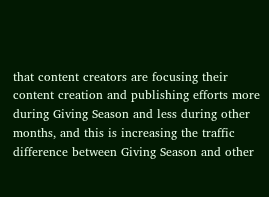that content creators are focusing their content creation and publishing efforts more during Giving Season and less during other months, and this is increasing the traffic difference between Giving Season and other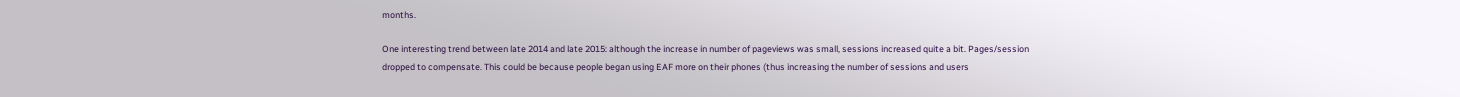months.

One interesting trend between late 2014 and late 2015: although the increase in number of pageviews was small, sessions increased quite a bit. Pages/session dropped to compensate. This could be because people began using EAF more on their phones (thus increasing the number of sessions and users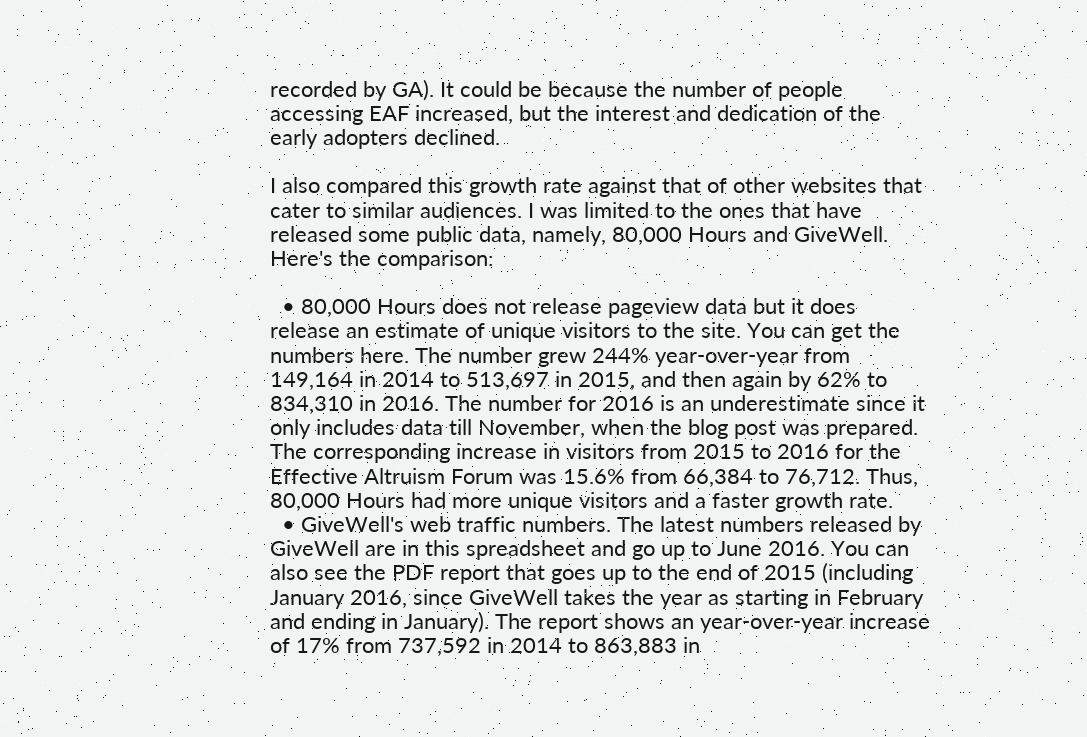recorded by GA). It could be because the number of people accessing EAF increased, but the interest and dedication of the early adopters declined.

I also compared this growth rate against that of other websites that cater to similar audiences. I was limited to the ones that have released some public data, namely, 80,000 Hours and GiveWell. Here's the comparison:

  • 80,000 Hours does not release pageview data but it does release an estimate of unique visitors to the site. You can get the numbers here. The number grew 244% year-over-year from 149,164 in 2014 to 513,697 in 2015, and then again by 62% to 834,310 in 2016. The number for 2016 is an underestimate since it only includes data till November, when the blog post was prepared. The corresponding increase in visitors from 2015 to 2016 for the Effective Altruism Forum was 15.6% from 66,384 to 76,712. Thus, 80,000 Hours had more unique visitors and a faster growth rate.
  • GiveWell's web traffic numbers. The latest numbers released by GiveWell are in this spreadsheet and go up to June 2016. You can also see the PDF report that goes up to the end of 2015 (including January 2016, since GiveWell takes the year as starting in February and ending in January). The report shows an year-over-year increase of 17% from 737,592 in 2014 to 863,883 in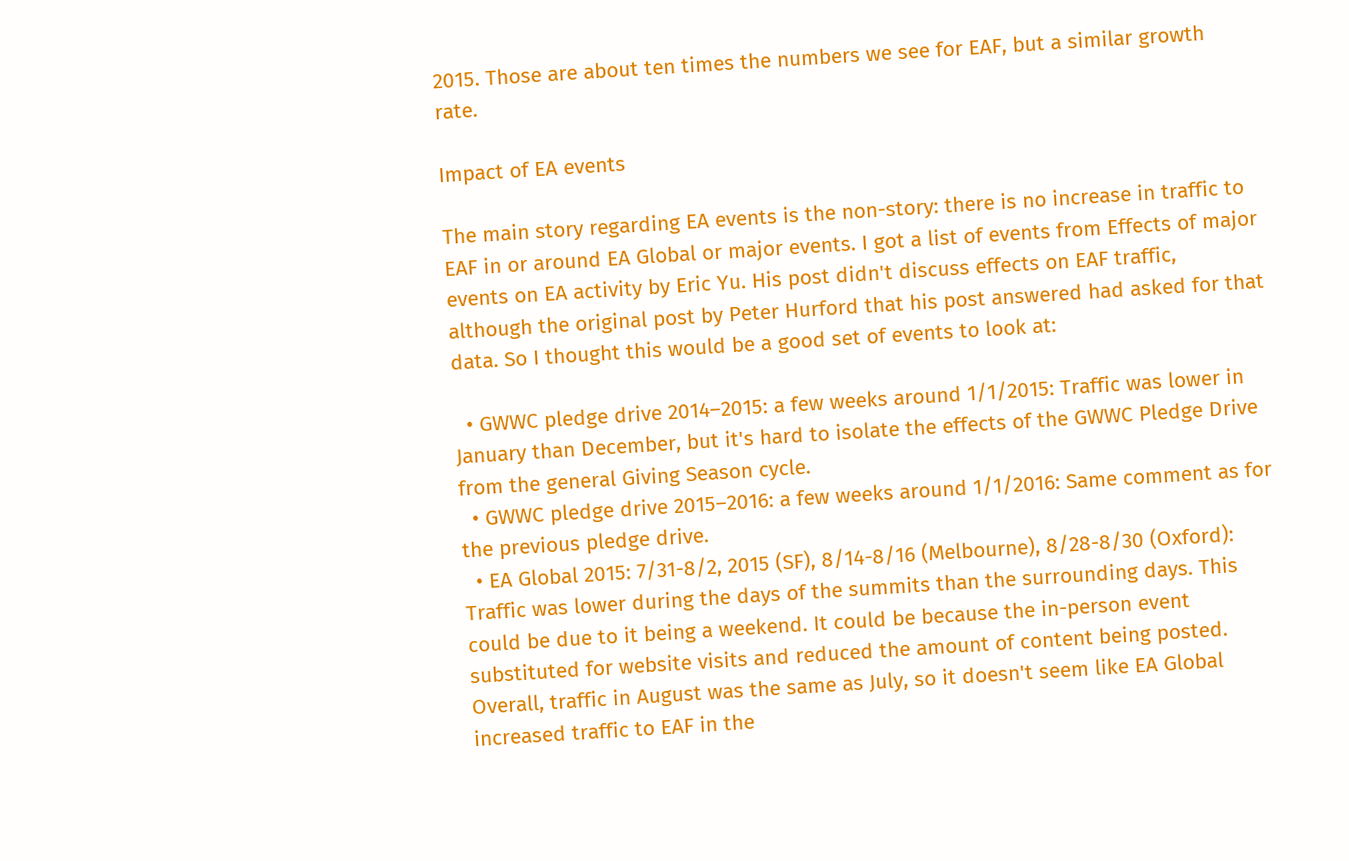2015. Those are about ten times the numbers we see for EAF, but a similar growth rate.

Impact of EA events

The main story regarding EA events is the non-story: there is no increase in traffic to EAF in or around EA Global or major events. I got a list of events from Effects of major events on EA activity by Eric Yu. His post didn't discuss effects on EAF traffic, although the original post by Peter Hurford that his post answered had asked for that data. So I thought this would be a good set of events to look at:

  • GWWC pledge drive 2014–2015: a few weeks around 1/1/2015: Traffic was lower in January than December, but it's hard to isolate the effects of the GWWC Pledge Drive from the general Giving Season cycle.
  • GWWC pledge drive 2015–2016: a few weeks around 1/1/2016: Same comment as for the previous pledge drive.
  • EA Global 2015: 7/31-8/2, 2015 (SF), 8/14-8/16 (Melbourne), 8/28-8/30 (Oxford): Traffic was lower during the days of the summits than the surrounding days. This could be due to it being a weekend. It could be because the in-person event substituted for website visits and reduced the amount of content being posted. Overall, traffic in August was the same as July, so it doesn't seem like EA Global increased traffic to EAF in the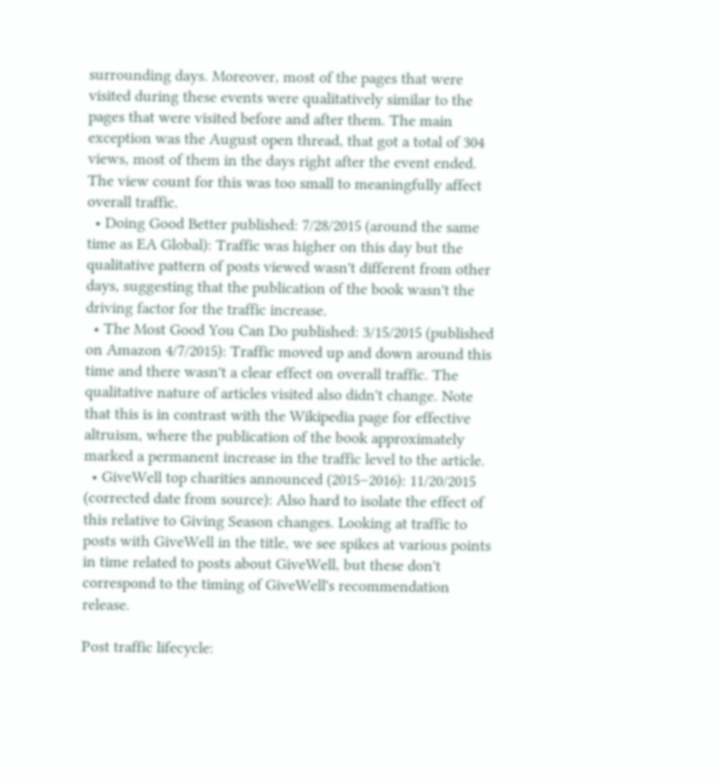surrounding days. Moreover, most of the pages that were visited during these events were qualitatively similar to the pages that were visited before and after them. The main exception was the August open thread, that got a total of 304 views, most of them in the days right after the event ended. The view count for this was too small to meaningfully affect overall traffic.
  • Doing Good Better published: 7/28/2015 (around the same time as EA Global): Traffic was higher on this day but the qualitative pattern of posts viewed wasn't different from other days, suggesting that the publication of the book wasn't the driving factor for the traffic increase.
  • The Most Good You Can Do published: 3/15/2015 (published on Amazon 4/7/2015): Traffic moved up and down around this time and there wasn't a clear effect on overall traffic. The qualitative nature of articles visited also didn't change. Note that this is in contrast with the Wikipedia page for effective altruism, where the publication of the book approximately marked a permanent increase in the traffic level to the article.
  • GiveWell top charities announced (2015–2016): 11/20/2015 (corrected date from source): Also hard to isolate the effect of this relative to Giving Season changes. Looking at traffic to posts with GiveWell in the title, we see spikes at various points in time related to posts about GiveWell, but these don't correspond to the timing of GiveWell's recommendation release.

Post traffic lifecycle: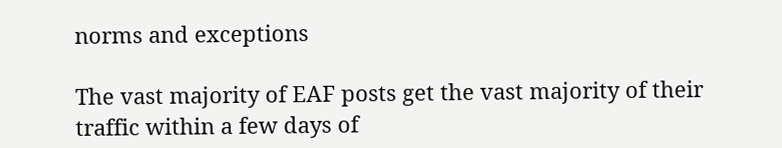norms and exceptions

The vast majority of EAF posts get the vast majority of their traffic within a few days of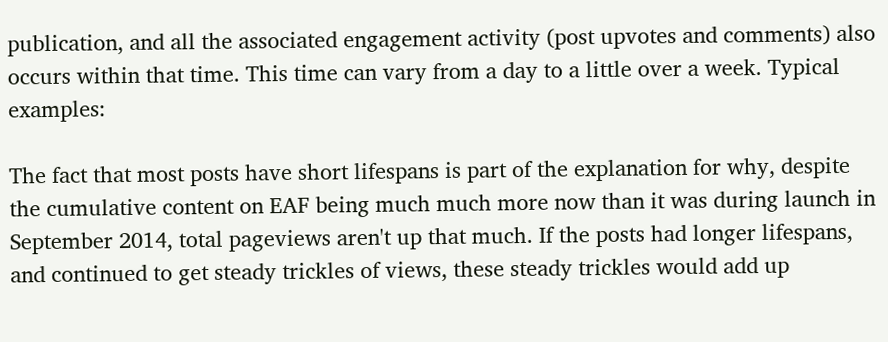publication, and all the associated engagement activity (post upvotes and comments) also occurs within that time. This time can vary from a day to a little over a week. Typical examples:

The fact that most posts have short lifespans is part of the explanation for why, despite the cumulative content on EAF being much much more now than it was during launch in September 2014, total pageviews aren't up that much. If the posts had longer lifespans, and continued to get steady trickles of views, these steady trickles would add up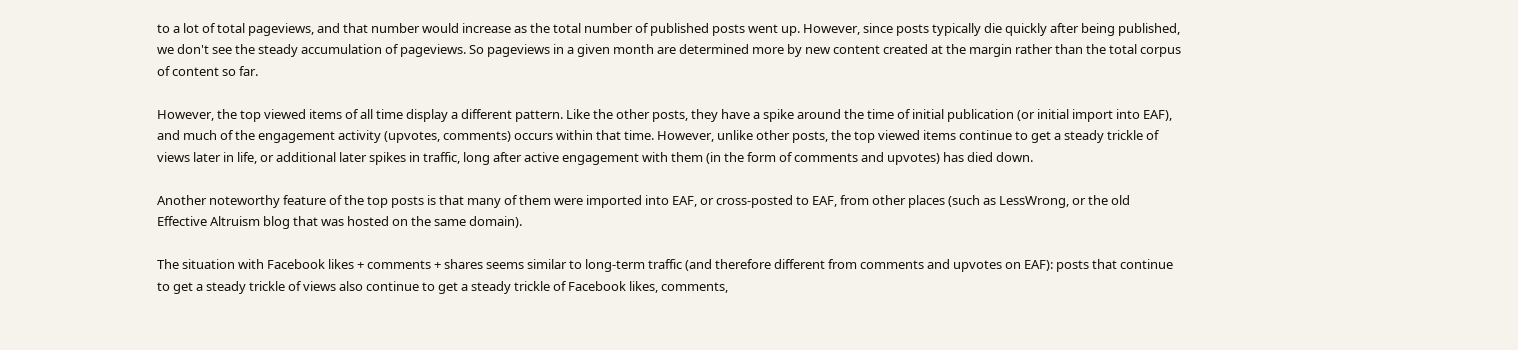to a lot of total pageviews, and that number would increase as the total number of published posts went up. However, since posts typically die quickly after being published, we don't see the steady accumulation of pageviews. So pageviews in a given month are determined more by new content created at the margin rather than the total corpus of content so far.

However, the top viewed items of all time display a different pattern. Like the other posts, they have a spike around the time of initial publication (or initial import into EAF), and much of the engagement activity (upvotes, comments) occurs within that time. However, unlike other posts, the top viewed items continue to get a steady trickle of views later in life, or additional later spikes in traffic, long after active engagement with them (in the form of comments and upvotes) has died down.

Another noteworthy feature of the top posts is that many of them were imported into EAF, or cross-posted to EAF, from other places (such as LessWrong, or the old Effective Altruism blog that was hosted on the same domain).

The situation with Facebook likes + comments + shares seems similar to long-term traffic (and therefore different from comments and upvotes on EAF): posts that continue to get a steady trickle of views also continue to get a steady trickle of Facebook likes, comments,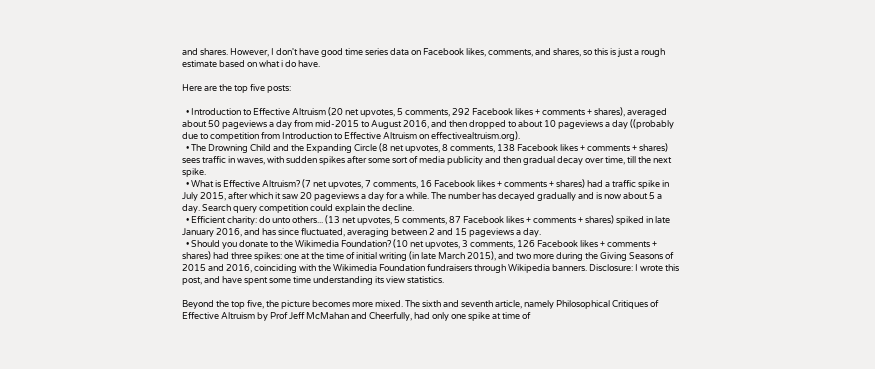and shares. However, I don't have good time series data on Facebook likes, comments, and shares, so this is just a rough estimate based on what i do have.

Here are the top five posts:

  • Introduction to Effective Altruism (20 net upvotes, 5 comments, 292 Facebook likes + comments + shares), averaged about 50 pageviews a day from mid-2015 to August 2016, and then dropped to about 10 pageviews a day ((probably due to competition from Introduction to Effective Altruism on effectivealtruism.org).
  • The Drowning Child and the Expanding Circle (8 net upvotes, 8 comments, 138 Facebook likes + comments + shares) sees traffic in waves, with sudden spikes after some sort of media publicity and then gradual decay over time, till the next spike.
  • What is Effective Altruism? (7 net upvotes, 7 comments, 16 Facebook likes + comments + shares) had a traffic spike in July 2015, after which it saw 20 pageviews a day for a while. The number has decayed gradually and is now about 5 a day. Search query competition could explain the decline.
  • Efficient charity: do unto others... (13 net upvotes, 5 comments, 87 Facebook likes + comments + shares) spiked in late January 2016, and has since fluctuated, averaging between 2 and 15 pageviews a day.
  • Should you donate to the Wikimedia Foundation? (10 net upvotes, 3 comments, 126 Facebook likes + comments + shares) had three spikes: one at the time of initial writing (in late March 2015), and two more during the Giving Seasons of 2015 and 2016, coinciding with the Wikimedia Foundation fundraisers through Wikipedia banners. Disclosure: I wrote this post, and have spent some time understanding its view statistics.

Beyond the top five, the picture becomes more mixed. The sixth and seventh article, namely Philosophical Critiques of Effective Altruism by Prof Jeff McMahan and Cheerfully, had only one spike at time of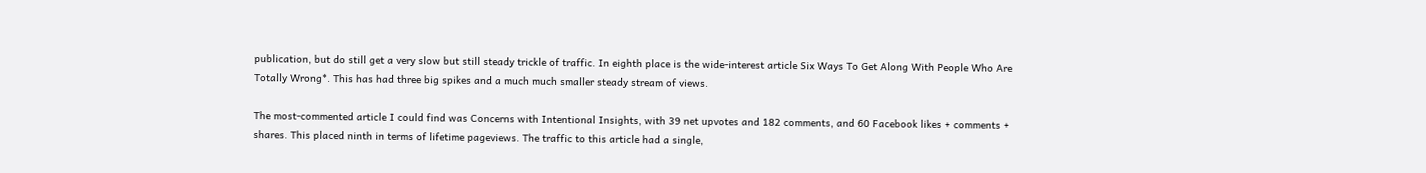publication, but do still get a very slow but still steady trickle of traffic. In eighth place is the wide-interest article Six Ways To Get Along With People Who Are Totally Wrong*. This has had three big spikes and a much much smaller steady stream of views.

The most-commented article I could find was Concerns with Intentional Insights, with 39 net upvotes and 182 comments, and 60 Facebook likes + comments + shares. This placed ninth in terms of lifetime pageviews. The traffic to this article had a single,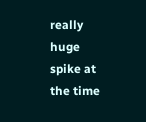really huge spike at the time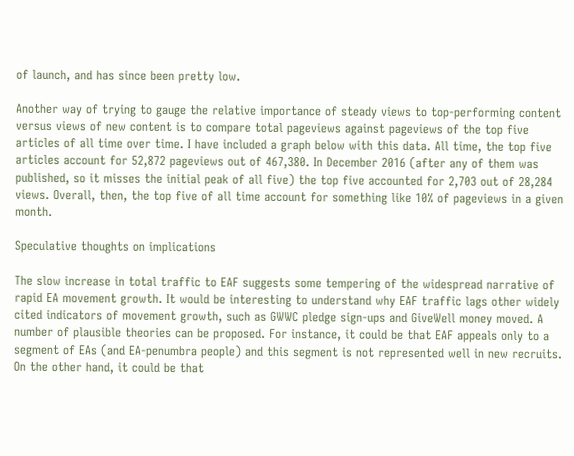of launch, and has since been pretty low.

Another way of trying to gauge the relative importance of steady views to top-performing content versus views of new content is to compare total pageviews against pageviews of the top five articles of all time over time. I have included a graph below with this data. All time, the top five articles account for 52,872 pageviews out of 467,380. In December 2016 (after any of them was published, so it misses the initial peak of all five) the top five accounted for 2,703 out of 28,284 views. Overall, then, the top five of all time account for something like 10% of pageviews in a given month.

Speculative thoughts on implications

The slow increase in total traffic to EAF suggests some tempering of the widespread narrative of rapid EA movement growth. It would be interesting to understand why EAF traffic lags other widely cited indicators of movement growth, such as GWWC pledge sign-ups and GiveWell money moved. A number of plausible theories can be proposed. For instance, it could be that EAF appeals only to a segment of EAs (and EA-penumbra people) and this segment is not represented well in new recruits. On the other hand, it could be that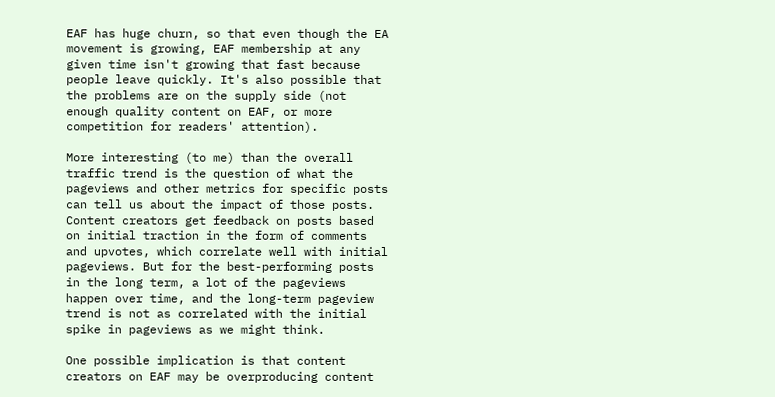EAF has huge churn, so that even though the EA movement is growing, EAF membership at any given time isn't growing that fast because people leave quickly. It's also possible that the problems are on the supply side (not enough quality content on EAF, or more competition for readers' attention).

More interesting (to me) than the overall traffic trend is the question of what the pageviews and other metrics for specific posts can tell us about the impact of those posts. Content creators get feedback on posts based on initial traction in the form of comments and upvotes, which correlate well with initial pageviews. But for the best-performing posts in the long term, a lot of the pageviews happen over time, and the long-term pageview trend is not as correlated with the initial spike in pageviews as we might think.

One possible implication is that content creators on EAF may be overproducing content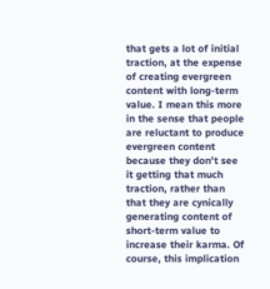that gets a lot of initial traction, at the expense of creating evergreen content with long-term value. I mean this more in the sense that people are reluctant to produce evergreen content because they don't see it getting that much traction, rather than that they are cynically generating content of short-term value to increase their karma. Of course, this implication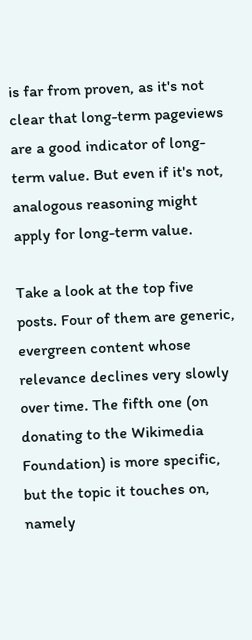is far from proven, as it's not clear that long-term pageviews are a good indicator of long-term value. But even if it's not, analogous reasoning might apply for long-term value.

Take a look at the top five posts. Four of them are generic, evergreen content whose relevance declines very slowly over time. The fifth one (on donating to the Wikimedia Foundation) is more specific, but the topic it touches on, namely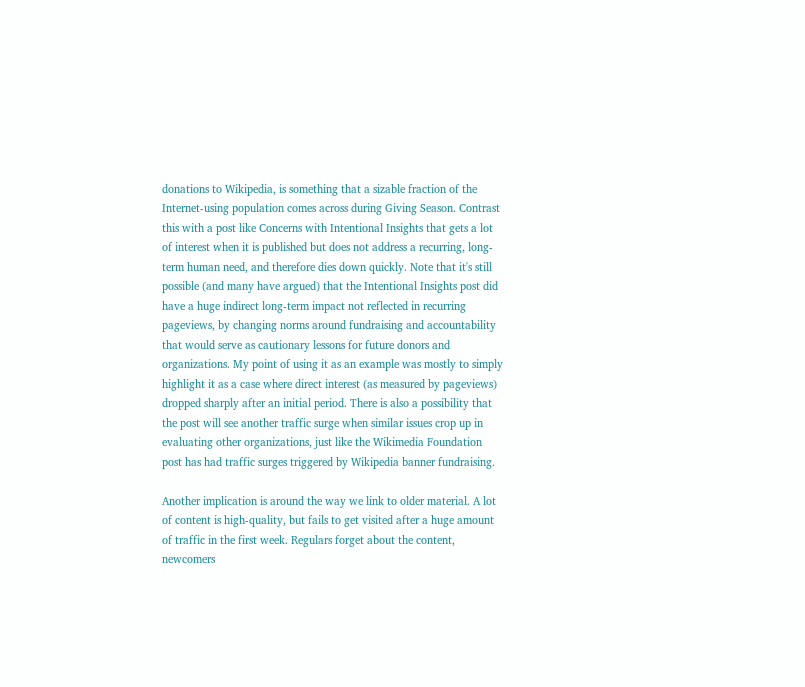donations to Wikipedia, is something that a sizable fraction of the Internet-using population comes across during Giving Season. Contrast this with a post like Concerns with Intentional Insights that gets a lot of interest when it is published but does not address a recurring, long-term human need, and therefore dies down quickly. Note that it's still possible (and many have argued) that the Intentional Insights post did have a huge indirect long-term impact not reflected in recurring pageviews, by changing norms around fundraising and accountability that would serve as cautionary lessons for future donors and organizations. My point of using it as an example was mostly to simply highlight it as a case where direct interest (as measured by pageviews) dropped sharply after an initial period. There is also a possibility that the post will see another traffic surge when similar issues crop up in evaluating other organizations, just like the Wikimedia Foundation post has had traffic surges triggered by Wikipedia banner fundraising.

Another implication is around the way we link to older material. A lot of content is high-quality, but fails to get visited after a huge amount of traffic in the first week. Regulars forget about the content, newcomers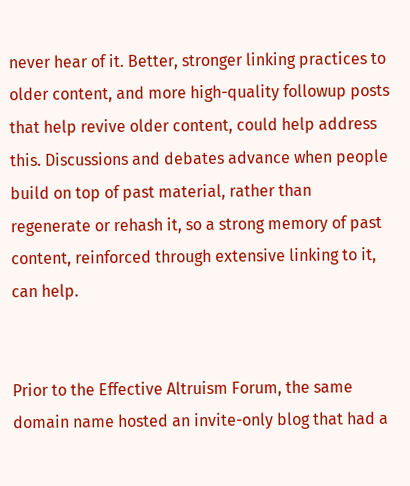never hear of it. Better, stronger linking practices to older content, and more high-quality followup posts that help revive older content, could help address this. Discussions and debates advance when people build on top of past material, rather than regenerate or rehash it, so a strong memory of past content, reinforced through extensive linking to it, can help.


Prior to the Effective Altruism Forum, the same domain name hosted an invite-only blog that had a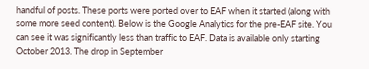handful of posts. These ports were ported over to EAF when it started (along with some more seed content). Below is the Google Analytics for the pre-EAF site. You can see it was significantly less than traffic to EAF. Data is available only starting October 2013. The drop in September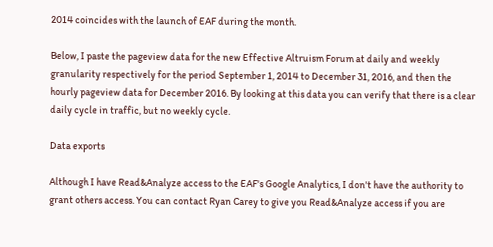2014 coincides with the launch of EAF during the month.

Below, I paste the pageview data for the new Effective Altruism Forum at daily and weekly granularity respectively for the period September 1, 2014 to December 31, 2016, and then the hourly pageview data for December 2016. By looking at this data you can verify that there is a clear daily cycle in traffic, but no weekly cycle.

Data exports

Although I have Read&Analyze access to the EAF's Google Analytics, I don't have the authority to grant others access. You can contact Ryan Carey to give you Read&Analyze access if you are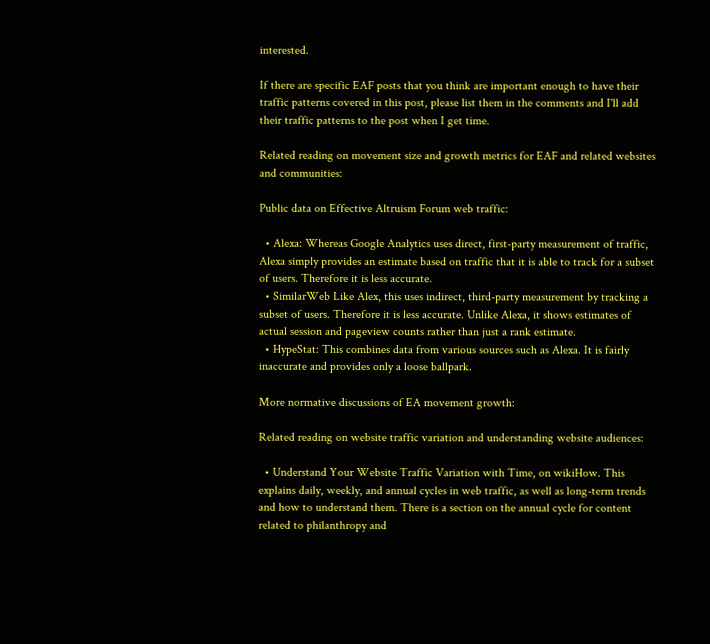interested.

If there are specific EAF posts that you think are important enough to have their traffic patterns covered in this post, please list them in the comments and I'll add their traffic patterns to the post when I get time.

Related reading on movement size and growth metrics for EAF and related websites and communities:

Public data on Effective Altruism Forum web traffic:

  • Alexa: Whereas Google Analytics uses direct, first-party measurement of traffic, Alexa simply provides an estimate based on traffic that it is able to track for a subset of users. Therefore it is less accurate.
  • SimilarWeb Like Alex, this uses indirect, third-party measurement by tracking a subset of users. Therefore it is less accurate. Unlike Alexa, it shows estimates of actual session and pageview counts rather than just a rank estimate.
  • HypeStat: This combines data from various sources such as Alexa. It is fairly inaccurate and provides only a loose ballpark.

More normative discussions of EA movement growth:

Related reading on website traffic variation and understanding website audiences:

  • Understand Your Website Traffic Variation with Time, on wikiHow. This explains daily, weekly, and annual cycles in web traffic, as well as long-term trends and how to understand them. There is a section on the annual cycle for content related to philanthropy and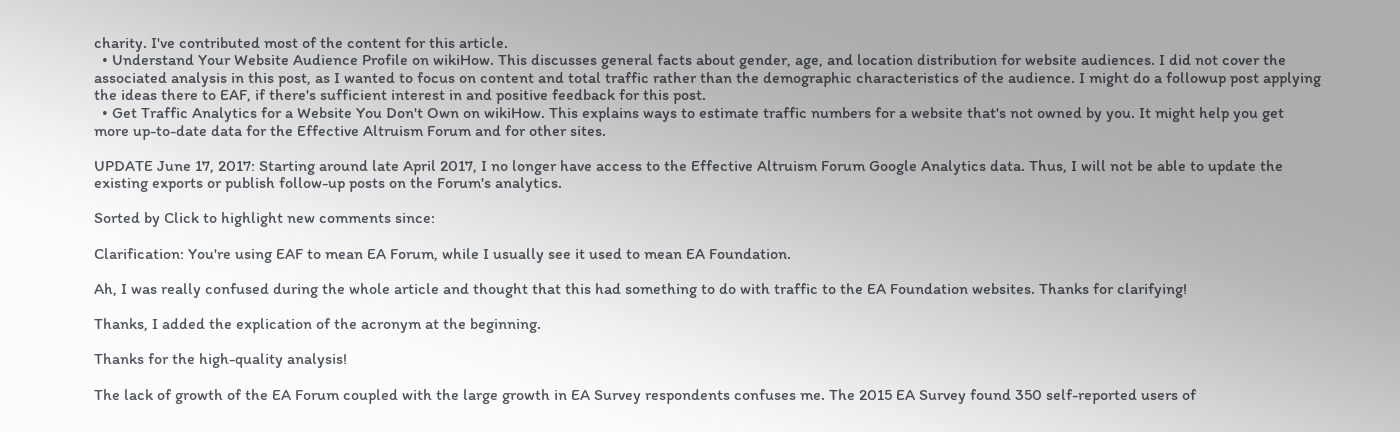charity. I've contributed most of the content for this article.
  • Understand Your Website Audience Profile on wikiHow. This discusses general facts about gender, age, and location distribution for website audiences. I did not cover the associated analysis in this post, as I wanted to focus on content and total traffic rather than the demographic characteristics of the audience. I might do a followup post applying the ideas there to EAF, if there's sufficient interest in and positive feedback for this post.
  • Get Traffic Analytics for a Website You Don't Own on wikiHow. This explains ways to estimate traffic numbers for a website that's not owned by you. It might help you get more up-to-date data for the Effective Altruism Forum and for other sites.

UPDATE June 17, 2017: Starting around late April 2017, I no longer have access to the Effective Altruism Forum Google Analytics data. Thus, I will not be able to update the existing exports or publish follow-up posts on the Forum's analytics.

Sorted by Click to highlight new comments since:

Clarification: You're using EAF to mean EA Forum, while I usually see it used to mean EA Foundation.

Ah, I was really confused during the whole article and thought that this had something to do with traffic to the EA Foundation websites. Thanks for clarifying!

Thanks, I added the explication of the acronym at the beginning.

Thanks for the high-quality analysis!

The lack of growth of the EA Forum coupled with the large growth in EA Survey respondents confuses me. The 2015 EA Survey found 350 self-reported users of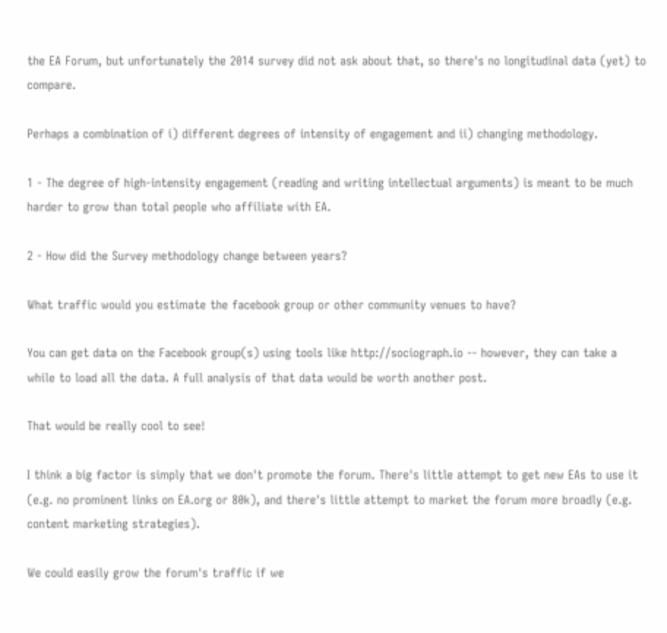the EA Forum, but unfortunately the 2014 survey did not ask about that, so there's no longitudinal data (yet) to compare.

Perhaps a combination of i) different degrees of intensity of engagement and ii) changing methodology.

1 - The degree of high-intensity engagement (reading and writing intellectual arguments) is meant to be much harder to grow than total people who affiliate with EA.

2 - How did the Survey methodology change between years?

What traffic would you estimate the facebook group or other community venues to have?

You can get data on the Facebook group(s) using tools like http://sociograph.io -- however, they can take a while to load all the data. A full analysis of that data would be worth another post.

That would be really cool to see!

I think a big factor is simply that we don't promote the forum. There's little attempt to get new EAs to use it (e.g. no prominent links on EA.org or 80k), and there's little attempt to market the forum more broadly (e.g. content marketing strategies).

We could easily grow the forum's traffic if we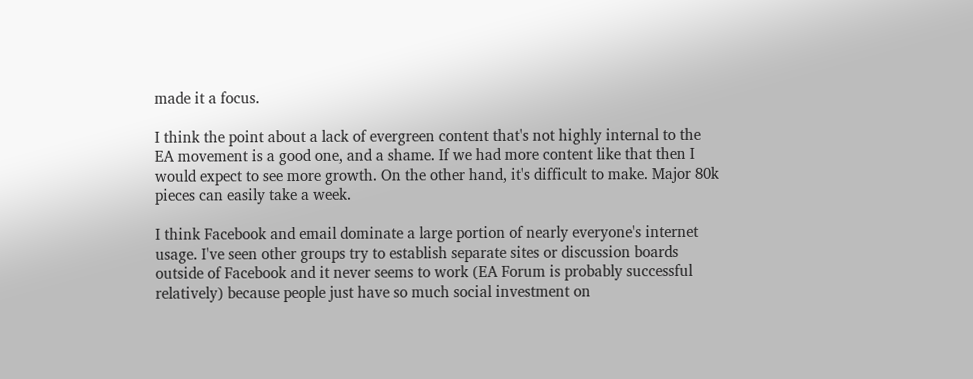made it a focus.

I think the point about a lack of evergreen content that's not highly internal to the EA movement is a good one, and a shame. If we had more content like that then I would expect to see more growth. On the other hand, it's difficult to make. Major 80k pieces can easily take a week.

I think Facebook and email dominate a large portion of nearly everyone's internet usage. I've seen other groups try to establish separate sites or discussion boards outside of Facebook and it never seems to work (EA Forum is probably successful relatively) because people just have so much social investment on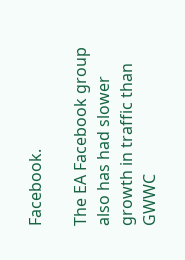Facebook.

The EA Facebook group also has had slower growth in traffic than GWWC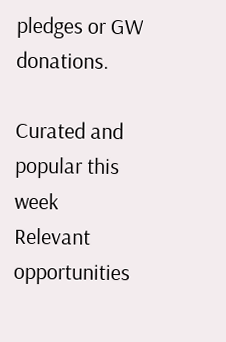pledges or GW donations.

Curated and popular this week
Relevant opportunities